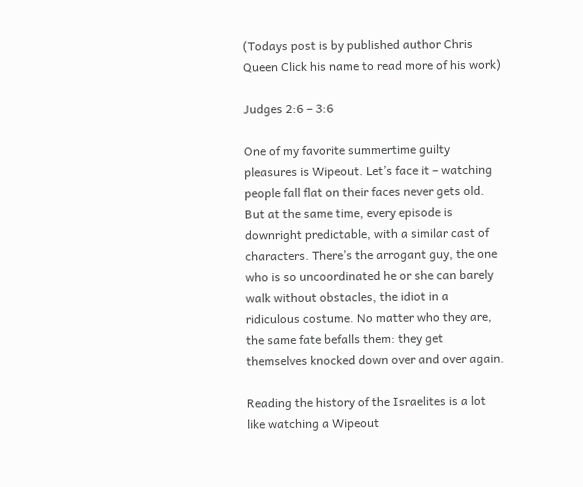(Todays post is by published author Chris Queen Click his name to read more of his work)

Judges 2:6 – 3:6

One of my favorite summertime guilty pleasures is Wipeout. Let’s face it – watching people fall flat on their faces never gets old. But at the same time, every episode is downright predictable, with a similar cast of characters. There’s the arrogant guy, the one who is so uncoordinated he or she can barely walk without obstacles, the idiot in a ridiculous costume. No matter who they are, the same fate befalls them: they get themselves knocked down over and over again.

Reading the history of the Israelites is a lot like watching a Wipeout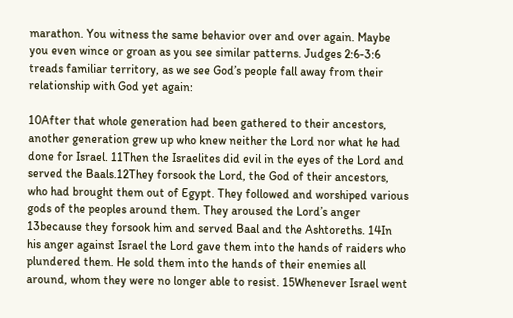marathon. You witness the same behavior over and over again. Maybe you even wince or groan as you see similar patterns. Judges 2:6-3:6 treads familiar territory, as we see God’s people fall away from their relationship with God yet again:

10After that whole generation had been gathered to their ancestors, another generation grew up who knew neither the Lord nor what he had done for Israel. 11Then the Israelites did evil in the eyes of the Lord and served the Baals.12They forsook the Lord, the God of their ancestors, who had brought them out of Egypt. They followed and worshiped various gods of the peoples around them. They aroused the Lord’s anger 13because they forsook him and served Baal and the Ashtoreths. 14In his anger against Israel the Lord gave them into the hands of raiders who plundered them. He sold them into the hands of their enemies all around, whom they were no longer able to resist. 15Whenever Israel went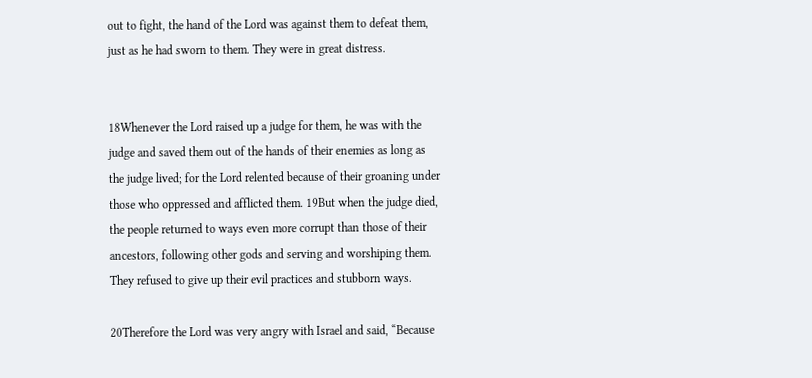out to fight, the hand of the Lord was against them to defeat them, just as he had sworn to them. They were in great distress.


18Whenever the Lord raised up a judge for them, he was with the judge and saved them out of the hands of their enemies as long as the judge lived; for the Lord relented because of their groaning under those who oppressed and afflicted them. 19But when the judge died, the people returned to ways even more corrupt than those of their ancestors, following other gods and serving and worshiping them. They refused to give up their evil practices and stubborn ways.

20Therefore the Lord was very angry with Israel and said, “Because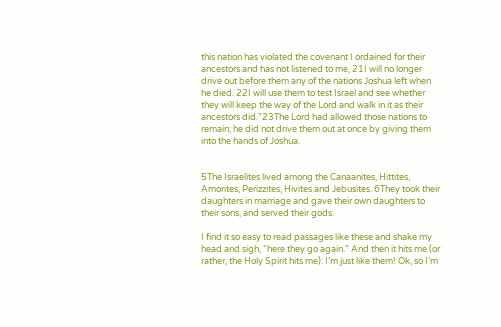this nation has violated the covenant I ordained for their ancestors and has not listened to me, 21I will no longer drive out before them any of the nations Joshua left when he died. 22I will use them to test Israel and see whether they will keep the way of the Lord and walk in it as their ancestors did.”23The Lord had allowed those nations to remain; he did not drive them out at once by giving them into the hands of Joshua.


5The Israelites lived among the Canaanites, Hittites, Amorites, Perizzites, Hivites and Jebusites. 6They took their daughters in marriage and gave their own daughters to their sons, and served their gods.

I find it so easy to read passages like these and shake my head and sigh, “here they go again.” And then it hits me (or rather, the Holy Spirit hits me): I’m just like them! Ok, so I’m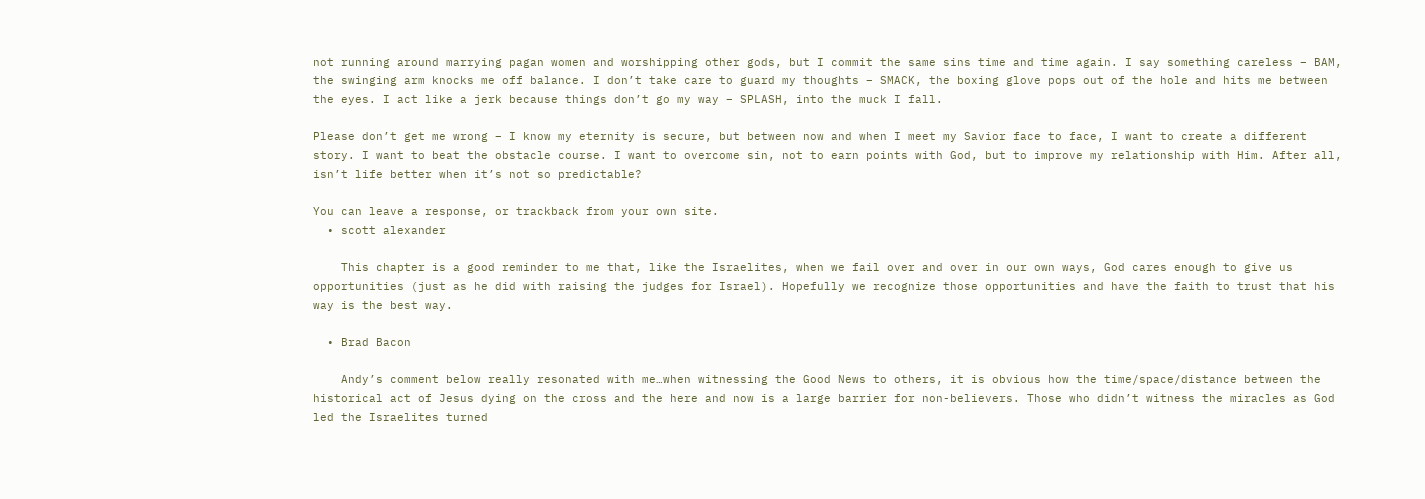not running around marrying pagan women and worshipping other gods, but I commit the same sins time and time again. I say something careless – BAM, the swinging arm knocks me off balance. I don’t take care to guard my thoughts – SMACK, the boxing glove pops out of the hole and hits me between the eyes. I act like a jerk because things don’t go my way – SPLASH, into the muck I fall.

Please don’t get me wrong – I know my eternity is secure, but between now and when I meet my Savior face to face, I want to create a different story. I want to beat the obstacle course. I want to overcome sin, not to earn points with God, but to improve my relationship with Him. After all, isn’t life better when it’s not so predictable?

You can leave a response, or trackback from your own site.
  • scott alexander

    This chapter is a good reminder to me that, like the Israelites, when we fail over and over in our own ways, God cares enough to give us opportunities (just as he did with raising the judges for Israel). Hopefully we recognize those opportunities and have the faith to trust that his way is the best way.

  • Brad Bacon

    Andy’s comment below really resonated with me…when witnessing the Good News to others, it is obvious how the time/space/distance between the historical act of Jesus dying on the cross and the here and now is a large barrier for non-believers. Those who didn’t witness the miracles as God led the Israelites turned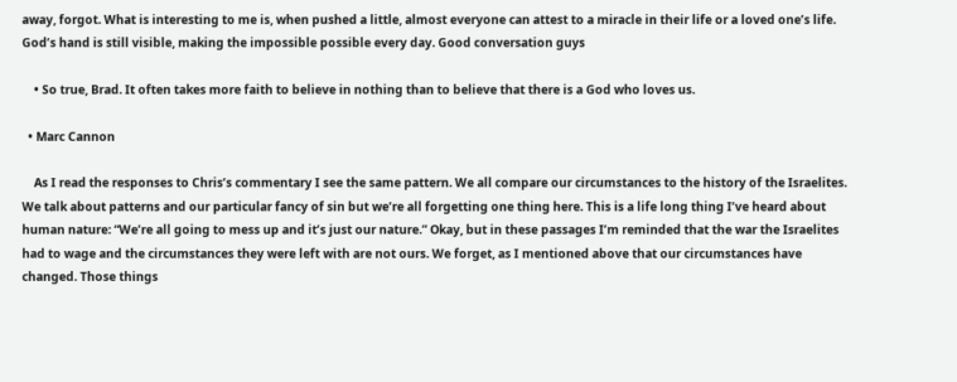away, forgot. What is interesting to me is, when pushed a little, almost everyone can attest to a miracle in their life or a loved one’s life. God’s hand is still visible, making the impossible possible every day. Good conversation guys

    • So true, Brad. It often takes more faith to believe in nothing than to believe that there is a God who loves us.

  • Marc Cannon

    As I read the responses to Chris’s commentary I see the same pattern. We all compare our circumstances to the history of the Israelites. We talk about patterns and our particular fancy of sin but we’re all forgetting one thing here. This is a life long thing I’ve heard about human nature: “We’re all going to mess up and it’s just our nature.” Okay, but in these passages I’m reminded that the war the Israelites had to wage and the circumstances they were left with are not ours. We forget, as I mentioned above that our circumstances have changed. Those things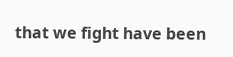that we fight have been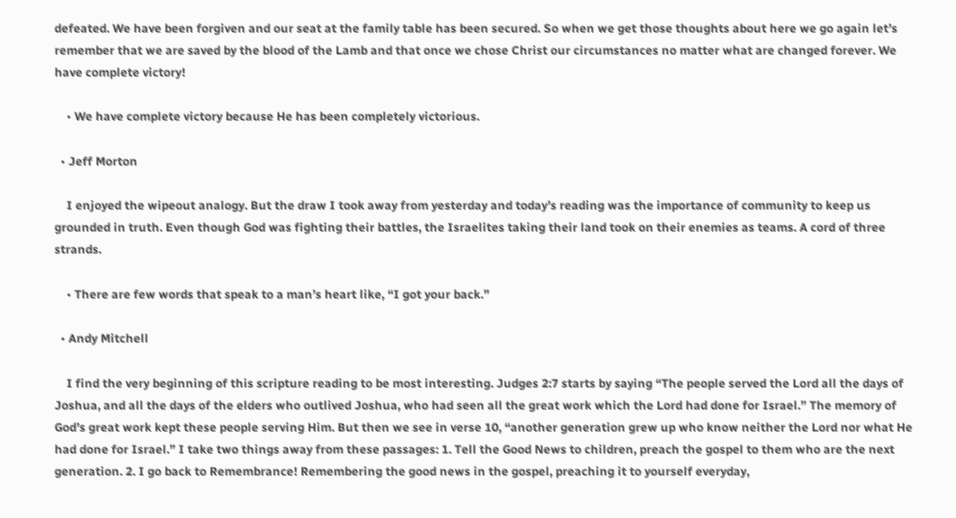defeated. We have been forgiven and our seat at the family table has been secured. So when we get those thoughts about here we go again let’s remember that we are saved by the blood of the Lamb and that once we chose Christ our circumstances no matter what are changed forever. We have complete victory!

    • We have complete victory because He has been completely victorious.

  • Jeff Morton

    I enjoyed the wipeout analogy. But the draw I took away from yesterday and today’s reading was the importance of community to keep us grounded in truth. Even though God was fighting their battles, the Israelites taking their land took on their enemies as teams. A cord of three strands.

    • There are few words that speak to a man’s heart like, “I got your back.”

  • Andy Mitchell

    I find the very beginning of this scripture reading to be most interesting. Judges 2:7 starts by saying “The people served the Lord all the days of Joshua, and all the days of the elders who outlived Joshua, who had seen all the great work which the Lord had done for Israel.” The memory of God’s great work kept these people serving Him. But then we see in verse 10, “another generation grew up who know neither the Lord nor what He had done for Israel.” I take two things away from these passages: 1. Tell the Good News to children, preach the gospel to them who are the next generation. 2. I go back to Remembrance! Remembering the good news in the gospel, preaching it to yourself everyday,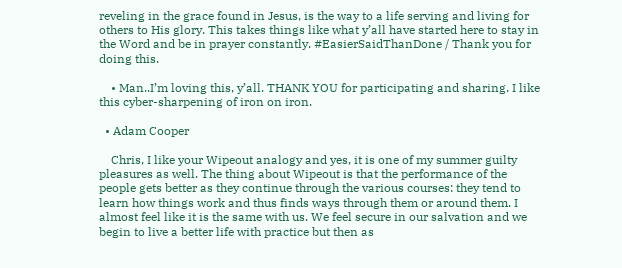reveling in the grace found in Jesus, is the way to a life serving and living for others to His glory. This takes things like what y’all have started here to stay in the Word and be in prayer constantly. #EasierSaidThanDone / Thank you for doing this.

    • Man..I’m loving this, y’all. THANK YOU for participating and sharing. I like this cyber-sharpening of iron on iron.

  • Adam Cooper

    Chris, I like your Wipeout analogy and yes, it is one of my summer guilty pleasures as well. The thing about Wipeout is that the performance of the people gets better as they continue through the various courses: they tend to learn how things work and thus finds ways through them or around them. I almost feel like it is the same with us. We feel secure in our salvation and we begin to live a better life with practice but then as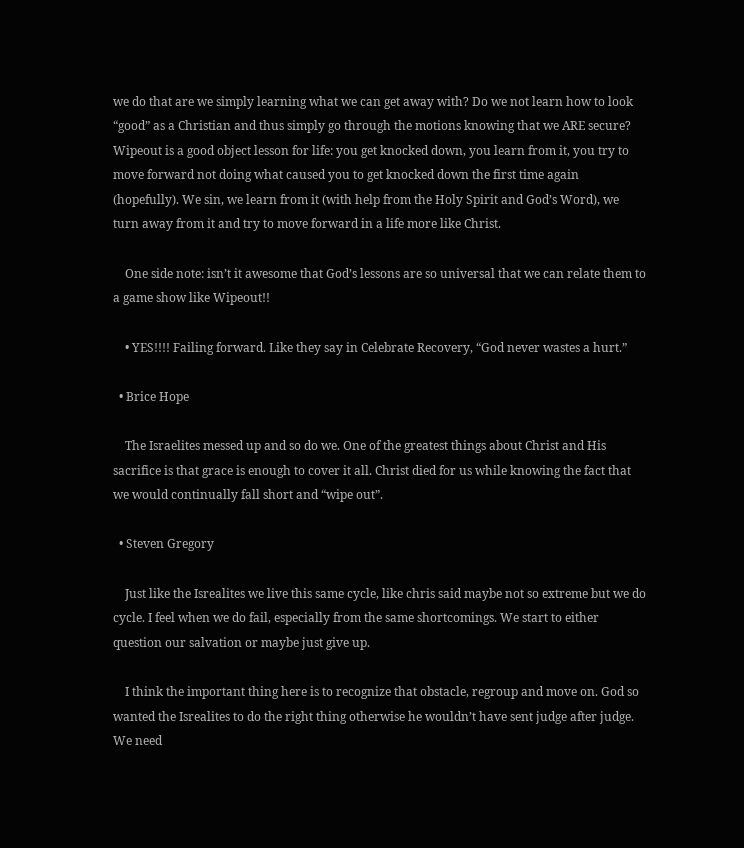we do that are we simply learning what we can get away with? Do we not learn how to look “good” as a Christian and thus simply go through the motions knowing that we ARE secure? Wipeout is a good object lesson for life: you get knocked down, you learn from it, you try to move forward not doing what caused you to get knocked down the first time again (hopefully). We sin, we learn from it (with help from the Holy Spirit and God’s Word), we turn away from it and try to move forward in a life more like Christ.

    One side note: isn’t it awesome that God’s lessons are so universal that we can relate them to a game show like Wipeout!!

    • YES!!!! Failing forward. Like they say in Celebrate Recovery, “God never wastes a hurt.”

  • Brice Hope

    The Israelites messed up and so do we. One of the greatest things about Christ and His sacrifice is that grace is enough to cover it all. Christ died for us while knowing the fact that we would continually fall short and “wipe out”.

  • Steven Gregory

    Just like the Isrealites we live this same cycle, like chris said maybe not so extreme but we do cycle. I feel when we do fail, especially from the same shortcomings. We start to either question our salvation or maybe just give up.

    I think the important thing here is to recognize that obstacle, regroup and move on. God so wanted the Isrealites to do the right thing otherwise he wouldn’t have sent judge after judge. We need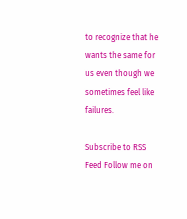to recognize that he wants the same for us even though we sometimes feel like failures.

Subscribe to RSS Feed Follow me on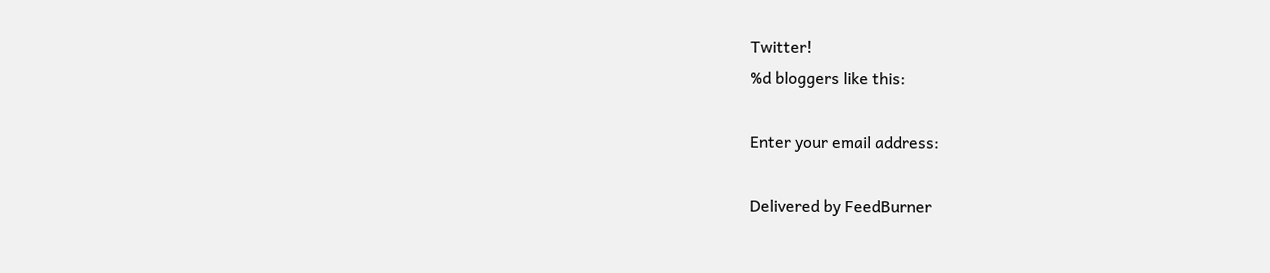Twitter!
%d bloggers like this:

Enter your email address:

Delivered by FeedBurner